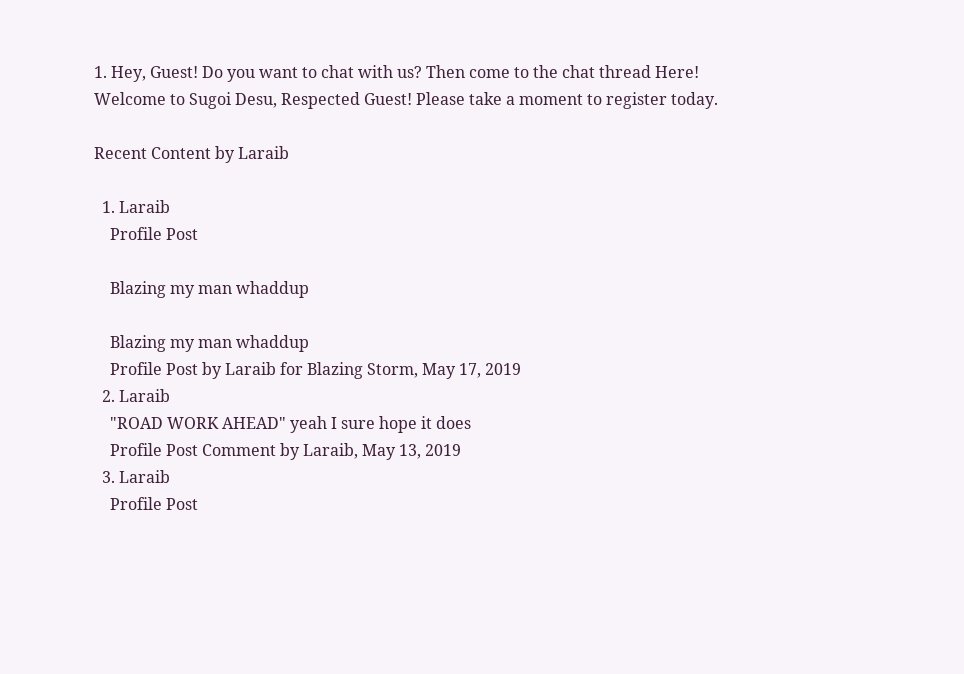1. Hey, Guest! Do you want to chat with us? Then come to the chat thread Here!
Welcome to Sugoi Desu, Respected Guest! Please take a moment to register today.

Recent Content by Laraib

  1. Laraib
    Profile Post

    Blazing my man whaddup

    Blazing my man whaddup
    Profile Post by Laraib for Blazing Storm, May 17, 2019
  2. Laraib
    "ROAD WORK AHEAD" yeah I sure hope it does
    Profile Post Comment by Laraib, May 13, 2019
  3. Laraib
    Profile Post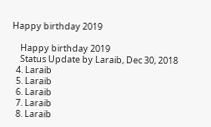Happy birthday 2019

    Happy birthday 2019
    Status Update by Laraib, Dec 30, 2018
  4. Laraib
  5. Laraib
  6. Laraib
  7. Laraib
  8. Laraib